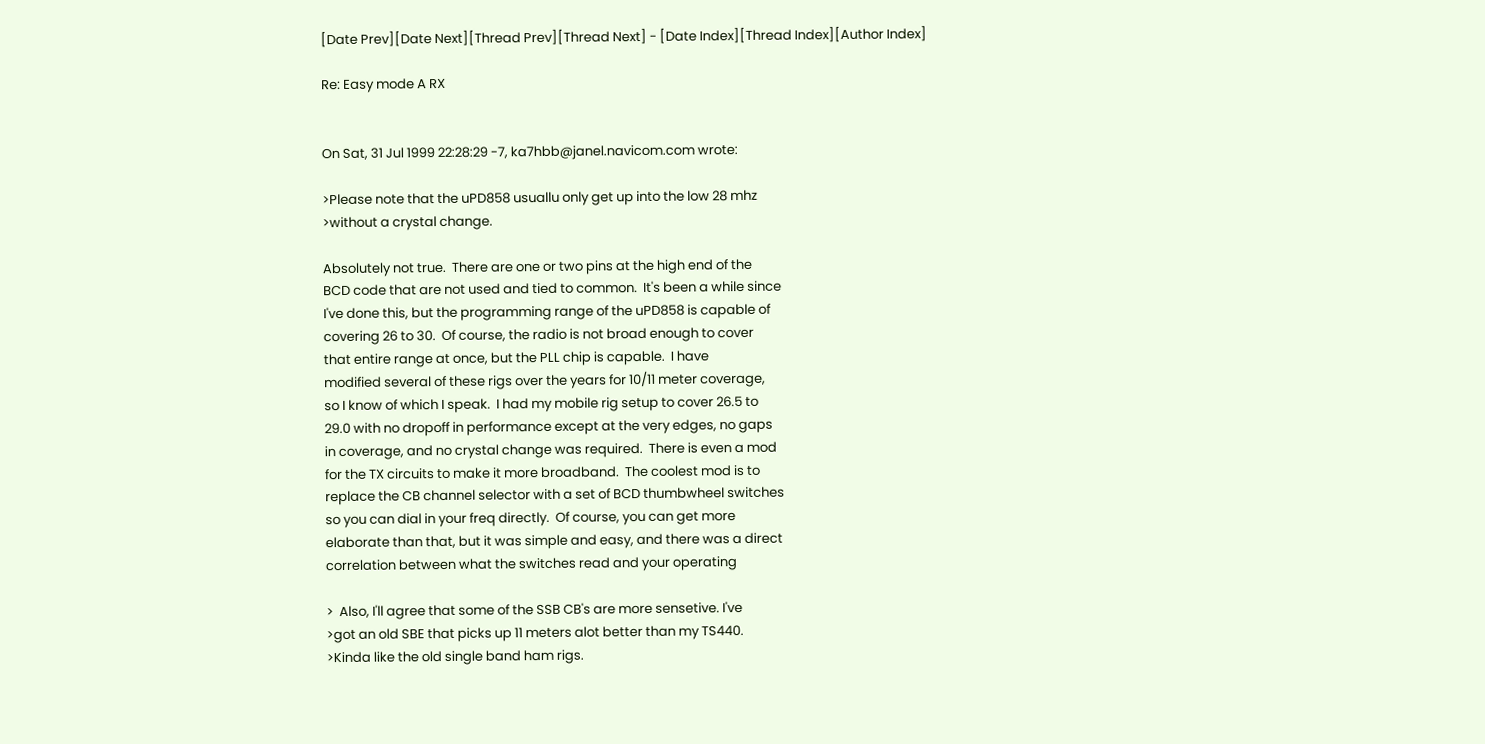[Date Prev][Date Next][Thread Prev][Thread Next] - [Date Index][Thread Index][Author Index]

Re: Easy mode A RX


On Sat, 31 Jul 1999 22:28:29 -7, ka7hbb@janel.navicom.com wrote:

>Please note that the uPD858 usuallu only get up into the low 28 mhz
>without a crystal change.

Absolutely not true.  There are one or two pins at the high end of the
BCD code that are not used and tied to common.  It's been a while since
I've done this, but the programming range of the uPD858 is capable of
covering 26 to 30.  Of course, the radio is not broad enough to cover
that entire range at once, but the PLL chip is capable.  I have
modified several of these rigs over the years for 10/11 meter coverage,
so I know of which I speak.  I had my mobile rig setup to cover 26.5 to
29.0 with no dropoff in performance except at the very edges, no gaps
in coverage, and no crystal change was required.  There is even a mod
for the TX circuits to make it more broadband.  The coolest mod is to
replace the CB channel selector with a set of BCD thumbwheel switches
so you can dial in your freq directly.  Of course, you can get more
elaborate than that, but it was simple and easy, and there was a direct
correlation between what the switches read and your operating

>  Also, I'll agree that some of the SSB CB's are more sensetive. I've
>got an old SBE that picks up 11 meters alot better than my TS440.
>Kinda like the old single band ham rigs.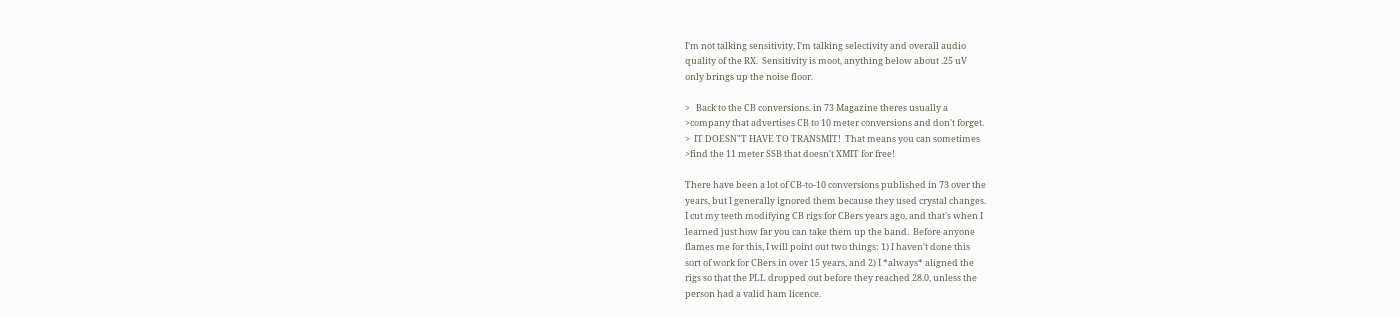I'm not talking sensitivity, I'm talking selectivity and overall audio
quality of the RX.  Sensitivity is moot, anything below about .25 uV
only brings up the noise floor.

>   Back to the CB conversions. in 73 Magazine theres usually a
>company that advertises CB to 10 meter conversions and don't forget.
>  IT DOESN"T HAVE TO TRANSMIT!  That means you can sometimes
>find the 11 meter SSB that doesn't XMIT for free!

There have been a lot of CB-to-10 conversions published in 73 over the
years, but I generally ignored them because they used crystal changes.
I cut my teeth modifying CB rigs for CBers years ago, and that's when I
learned just how far you can take them up the band.  Before anyone
flames me for this, I will point out two things: 1) I haven't done this
sort of work for CBers in over 15 years, and 2) I *always* aligned the
rigs so that the PLL dropped out before they reached 28.0, unless the
person had a valid ham licence.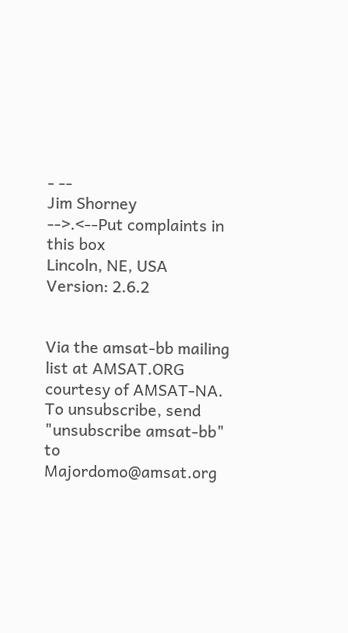- --
Jim Shorney                   -->.<--Put complaints in this box
Lincoln, NE, USA
Version: 2.6.2


Via the amsat-bb mailing list at AMSAT.ORG courtesy of AMSAT-NA.
To unsubscribe, send "unsubscribe amsat-bb" to Majordomo@amsat.org